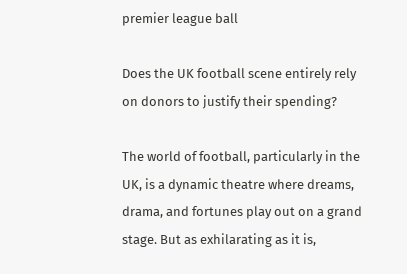premier league ball

Does the UK football scene entirely rely on donors to justify their spending?

The world of football, particularly in the UK, is a dynamic theatre where dreams, drama, and fortunes play out on a grand stage. But as exhilarating as it is,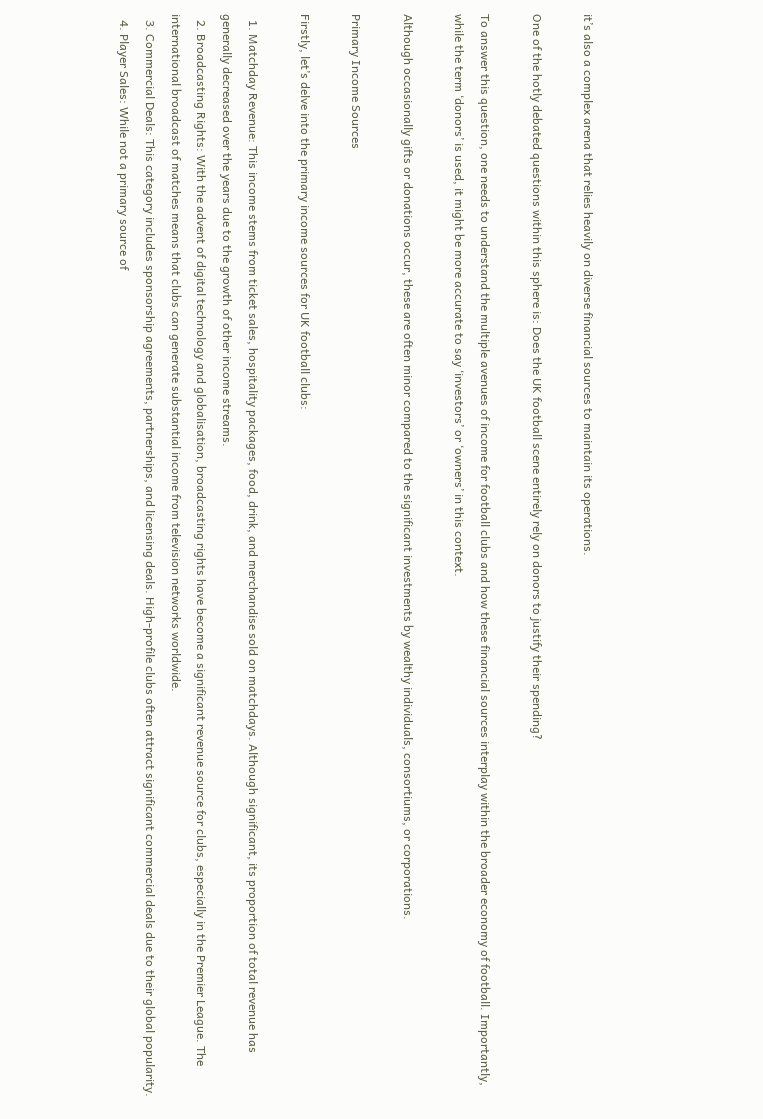it’s also a complex arena that relies heavily on diverse financial sources to maintain its operations.

One of the hotly debated questions within this sphere is: Does the UK football scene entirely rely on donors to justify their spending?

To answer this question, one needs to understand the multiple avenues of income for football clubs and how these financial sources interplay within the broader economy of football. Importantly, while the term ‘donors’ is used, it might be more accurate to say ‘investors’ or ‘owners’ in this context.

Although occasionally gifts or donations occur, these are often minor compared to the significant investments by wealthy individuals, consortiums, or corporations.

Primary Income Sources

Firstly, let’s delve into the primary income sources for UK football clubs:

  1. Matchday Revenue: This income stems from ticket sales, hospitality packages, food, drink, and merchandise sold on matchdays. Although significant, its proportion of total revenue has generally decreased over the years due to the growth of other income streams.
  2. Broadcasting Rights: With the advent of digital technology and globalisation, broadcasting rights have become a significant revenue source for clubs, especially in the Premier League. The international broadcast of matches means that clubs can generate substantial income from television networks worldwide.
  3. Commercial Deals: This category includes sponsorship agreements, partnerships, and licensing deals. High-profile clubs often attract significant commercial deals due to their global popularity.
  4. Player Sales: While not a primary source of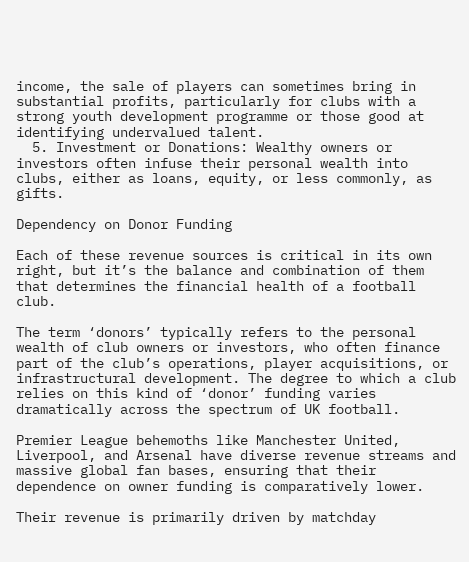income, the sale of players can sometimes bring in substantial profits, particularly for clubs with a strong youth development programme or those good at identifying undervalued talent.
  5. Investment or Donations: Wealthy owners or investors often infuse their personal wealth into clubs, either as loans, equity, or less commonly, as gifts.

Dependency on Donor Funding

Each of these revenue sources is critical in its own right, but it’s the balance and combination of them that determines the financial health of a football club.

The term ‘donors’ typically refers to the personal wealth of club owners or investors, who often finance part of the club’s operations, player acquisitions, or infrastructural development. The degree to which a club relies on this kind of ‘donor’ funding varies dramatically across the spectrum of UK football.

Premier League behemoths like Manchester United, Liverpool, and Arsenal have diverse revenue streams and massive global fan bases, ensuring that their dependence on owner funding is comparatively lower.

Their revenue is primarily driven by matchday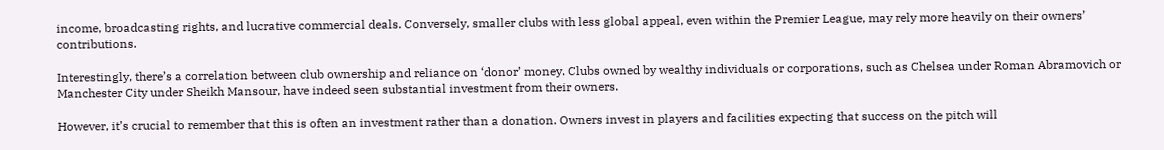income, broadcasting rights, and lucrative commercial deals. Conversely, smaller clubs with less global appeal, even within the Premier League, may rely more heavily on their owners’ contributions.

Interestingly, there’s a correlation between club ownership and reliance on ‘donor’ money. Clubs owned by wealthy individuals or corporations, such as Chelsea under Roman Abramovich or Manchester City under Sheikh Mansour, have indeed seen substantial investment from their owners.

However, it’s crucial to remember that this is often an investment rather than a donation. Owners invest in players and facilities expecting that success on the pitch will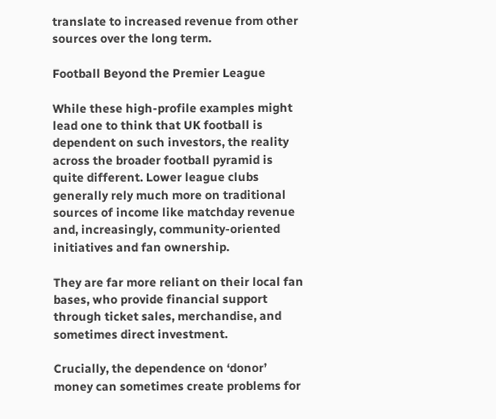translate to increased revenue from other sources over the long term.

Football Beyond the Premier League

While these high-profile examples might lead one to think that UK football is dependent on such investors, the reality across the broader football pyramid is quite different. Lower league clubs generally rely much more on traditional sources of income like matchday revenue and, increasingly, community-oriented initiatives and fan ownership.

They are far more reliant on their local fan bases, who provide financial support through ticket sales, merchandise, and sometimes direct investment.

Crucially, the dependence on ‘donor’ money can sometimes create problems for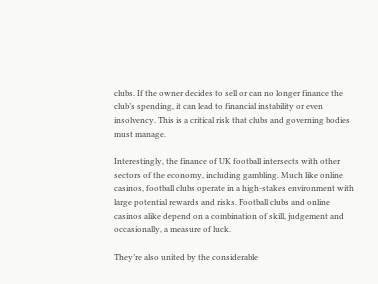clubs. If the owner decides to sell or can no longer finance the club’s spending, it can lead to financial instability or even insolvency. This is a critical risk that clubs and governing bodies must manage.

Interestingly, the finance of UK football intersects with other sectors of the economy, including gambling. Much like online casinos, football clubs operate in a high-stakes environment with large potential rewards and risks. Football clubs and online casinos alike depend on a combination of skill, judgement and occasionally, a measure of luck.

They’re also united by the considerable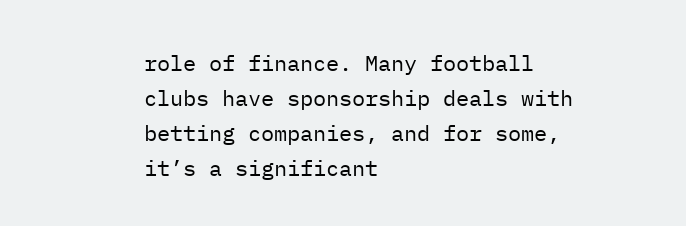role of finance. Many football clubs have sponsorship deals with betting companies, and for some, it’s a significant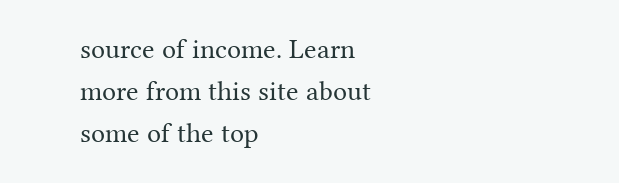source of income. Learn more from this site about some of the top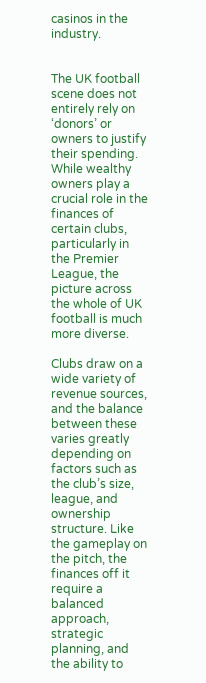casinos in the industry.


The UK football scene does not entirely rely on ‘donors’ or owners to justify their spending. While wealthy owners play a crucial role in the finances of certain clubs, particularly in the Premier League, the picture across the whole of UK football is much more diverse.

Clubs draw on a wide variety of revenue sources, and the balance between these varies greatly depending on factors such as the club’s size, league, and ownership structure. Like the gameplay on the pitch, the finances off it require a balanced approach, strategic planning, and the ability to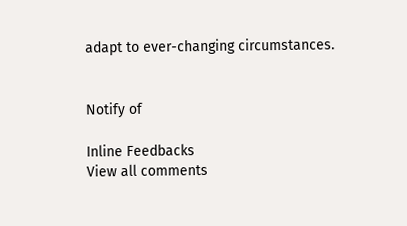adapt to ever-changing circumstances.


Notify of

Inline Feedbacks
View all comments